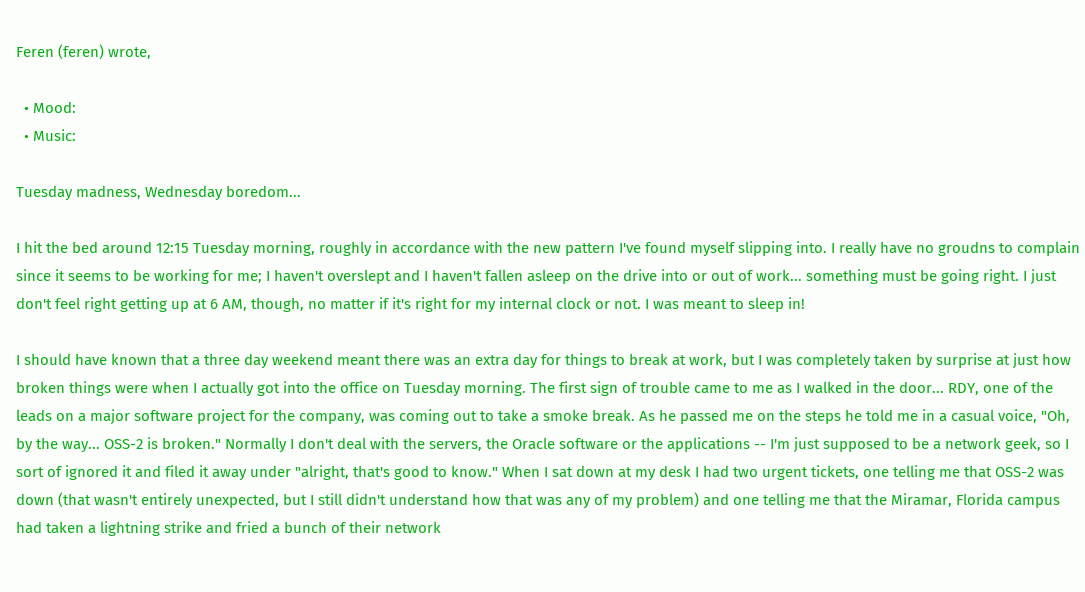Feren (feren) wrote,

  • Mood:
  • Music:

Tuesday madness, Wednesday boredom...

I hit the bed around 12:15 Tuesday morning, roughly in accordance with the new pattern I've found myself slipping into. I really have no groudns to complain since it seems to be working for me; I haven't overslept and I haven't fallen asleep on the drive into or out of work... something must be going right. I just don't feel right getting up at 6 AM, though, no matter if it's right for my internal clock or not. I was meant to sleep in!

I should have known that a three day weekend meant there was an extra day for things to break at work, but I was completely taken by surprise at just how broken things were when I actually got into the office on Tuesday morning. The first sign of trouble came to me as I walked in the door... RDY, one of the leads on a major software project for the company, was coming out to take a smoke break. As he passed me on the steps he told me in a casual voice, "Oh, by the way... OSS-2 is broken." Normally I don't deal with the servers, the Oracle software or the applications -- I'm just supposed to be a network geek, so I sort of ignored it and filed it away under "alright, that's good to know." When I sat down at my desk I had two urgent tickets, one telling me that OSS-2 was down (that wasn't entirely unexpected, but I still didn't understand how that was any of my problem) and one telling me that the Miramar, Florida campus had taken a lightning strike and fried a bunch of their network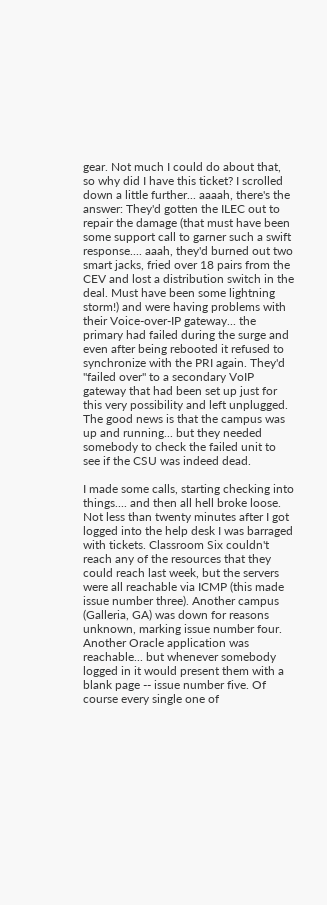gear. Not much I could do about that, so why did I have this ticket? I scrolled down a little further... aaaah, there's the answer: They'd gotten the ILEC out to repair the damage (that must have been some support call to garner such a swift response.... aaah, they'd burned out two smart jacks, fried over 18 pairs from the CEV and lost a distribution switch in the deal. Must have been some lightning storm!) and were having problems with their Voice-over-IP gateway... the primary had failed during the surge and even after being rebooted it refused to synchronize with the PRI again. They'd "failed over" to a secondary VoIP gateway that had been set up just for this very possibility and left unplugged. The good news is that the campus was up and running... but they needed somebody to check the failed unit to see if the CSU was indeed dead.

I made some calls, starting checking into things.... and then all hell broke loose. Not less than twenty minutes after I got logged into the help desk I was barraged with tickets. Classroom Six couldn't reach any of the resources that they could reach last week, but the servers were all reachable via ICMP (this made issue number three). Another campus (Galleria, GA) was down for reasons unknown, marking issue number four. Another Oracle application was reachable... but whenever somebody logged in it would present them with a blank page -- issue number five. Of course every single one of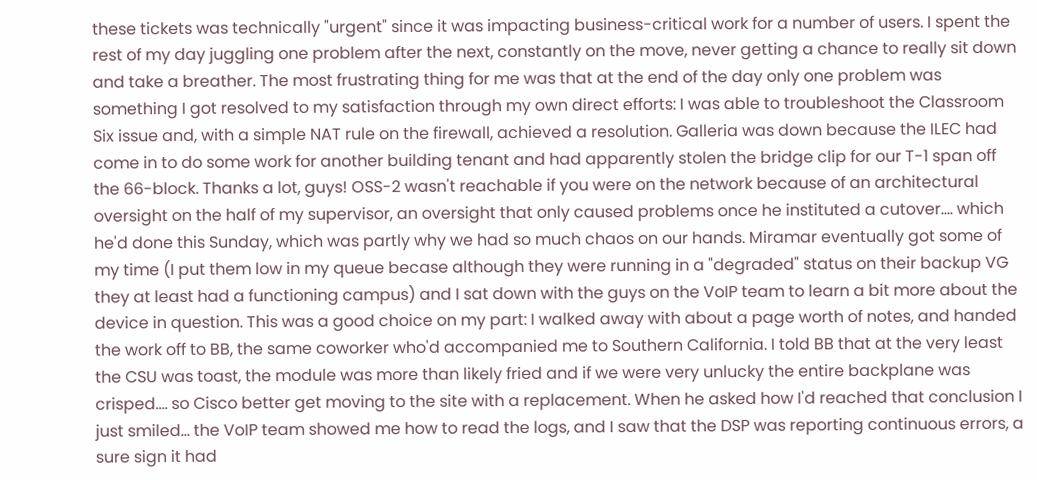these tickets was technically "urgent" since it was impacting business-critical work for a number of users. I spent the rest of my day juggling one problem after the next, constantly on the move, never getting a chance to really sit down and take a breather. The most frustrating thing for me was that at the end of the day only one problem was something I got resolved to my satisfaction through my own direct efforts: I was able to troubleshoot the Classroom Six issue and, with a simple NAT rule on the firewall, achieved a resolution. Galleria was down because the ILEC had come in to do some work for another building tenant and had apparently stolen the bridge clip for our T-1 span off the 66-block. Thanks a lot, guys! OSS-2 wasn't reachable if you were on the network because of an architectural oversight on the half of my supervisor, an oversight that only caused problems once he instituted a cutover.... which he'd done this Sunday, which was partly why we had so much chaos on our hands. Miramar eventually got some of my time (I put them low in my queue becase although they were running in a "degraded" status on their backup VG they at least had a functioning campus) and I sat down with the guys on the VoIP team to learn a bit more about the device in question. This was a good choice on my part: I walked away with about a page worth of notes, and handed the work off to BB, the same coworker who'd accompanied me to Southern California. I told BB that at the very least the CSU was toast, the module was more than likely fried and if we were very unlucky the entire backplane was crisped.... so Cisco better get moving to the site with a replacement. When he asked how I'd reached that conclusion I just smiled... the VoIP team showed me how to read the logs, and I saw that the DSP was reporting continuous errors, a sure sign it had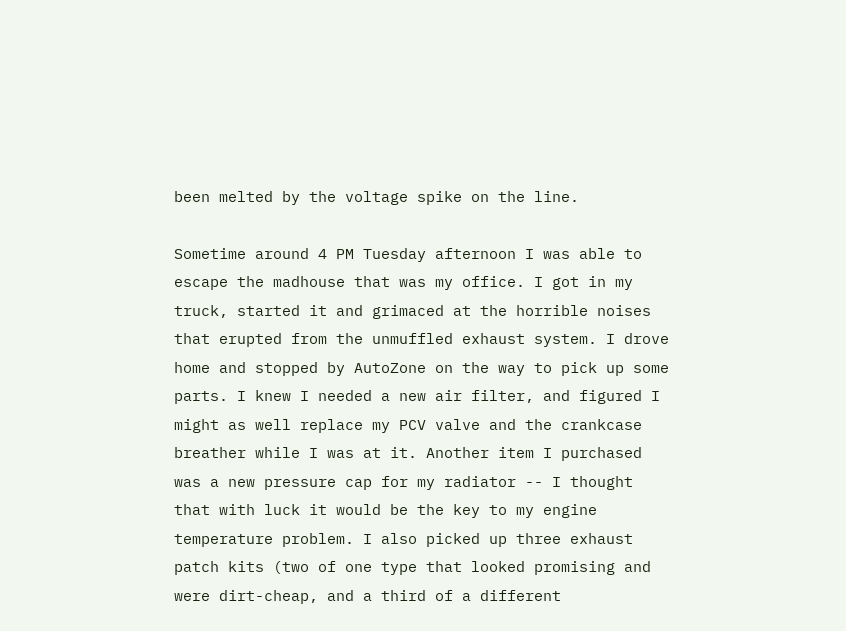been melted by the voltage spike on the line.

Sometime around 4 PM Tuesday afternoon I was able to escape the madhouse that was my office. I got in my truck, started it and grimaced at the horrible noises that erupted from the unmuffled exhaust system. I drove home and stopped by AutoZone on the way to pick up some parts. I knew I needed a new air filter, and figured I might as well replace my PCV valve and the crankcase breather while I was at it. Another item I purchased was a new pressure cap for my radiator -- I thought that with luck it would be the key to my engine temperature problem. I also picked up three exhaust patch kits (two of one type that looked promising and were dirt-cheap, and a third of a different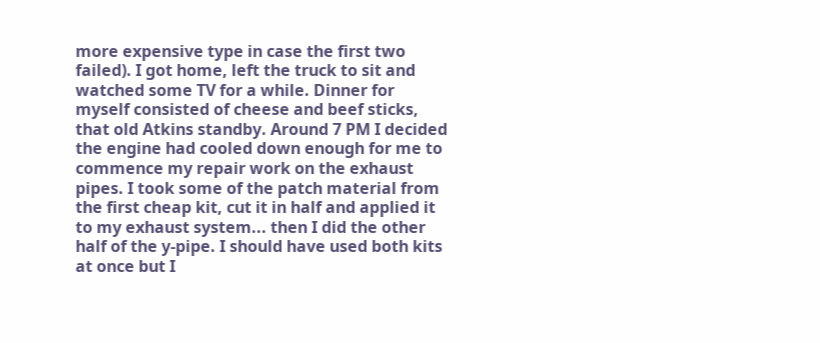more expensive type in case the first two failed). I got home, left the truck to sit and watched some TV for a while. Dinner for myself consisted of cheese and beef sticks, that old Atkins standby. Around 7 PM I decided the engine had cooled down enough for me to commence my repair work on the exhaust pipes. I took some of the patch material from the first cheap kit, cut it in half and applied it to my exhaust system... then I did the other half of the y-pipe. I should have used both kits at once but I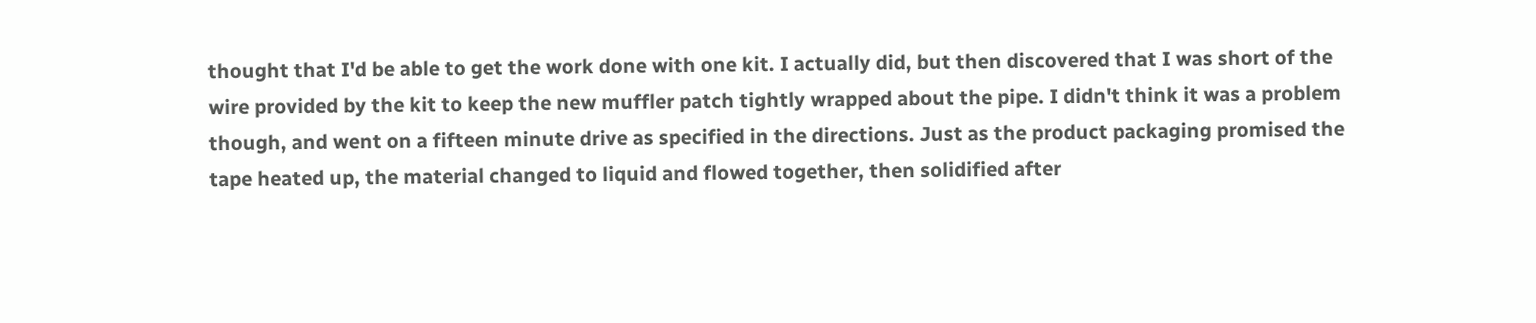thought that I'd be able to get the work done with one kit. I actually did, but then discovered that I was short of the wire provided by the kit to keep the new muffler patch tightly wrapped about the pipe. I didn't think it was a problem though, and went on a fifteen minute drive as specified in the directions. Just as the product packaging promised the tape heated up, the material changed to liquid and flowed together, then solidified after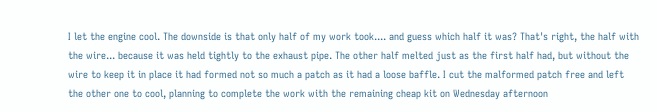I let the engine cool. The downside is that only half of my work took.... and guess which half it was? That's right, the half with the wire... because it was held tightly to the exhaust pipe. The other half melted just as the first half had, but without the wire to keep it in place it had formed not so much a patch as it had a loose baffle. I cut the malformed patch free and left the other one to cool, planning to complete the work with the remaining cheap kit on Wednesday afternoon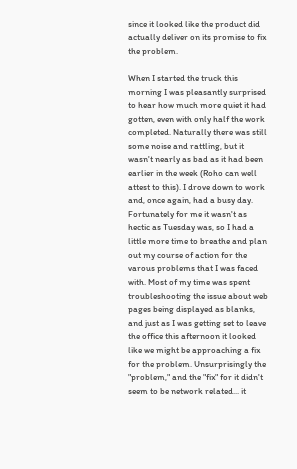since it looked like the product did actually deliver on its promise to fix the problem.

When I started the truck this morning I was pleasantly surprised to hear how much more quiet it had gotten, even with only half the work completed. Naturally there was still some noise and rattling, but it wasn't nearly as bad as it had been earlier in the week (Roho can well attest to this). I drove down to work and, once again, had a busy day. Fortunately for me it wasn't as hectic as Tuesday was, so I had a little more time to breathe and plan out my course of action for the varous problems that I was faced with. Most of my time was spent troubleshooting the issue about web pages being displayed as blanks, and just as I was getting set to leave the office this afternoon it looked like we might be approaching a fix for the problem. Unsurprisingly the "problem," and the "fix" for it didn't seem to be network related... it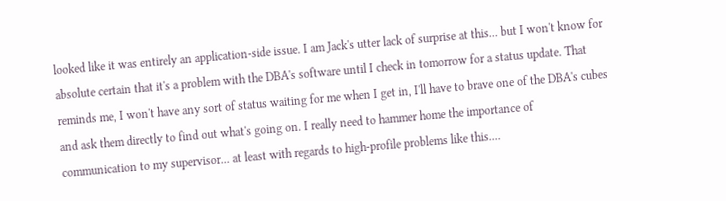looked like it was entirely an application-side issue. I am Jack's utter lack of surprise at this... but I won't know for absolute certain that it's a problem with the DBA's software until I check in tomorrow for a status update. That reminds me, I won't have any sort of status waiting for me when I get in, I'll have to brave one of the DBA's cubes and ask them directly to find out what's going on. I really need to hammer home the importance of communication to my supervisor... at least with regards to high-profile problems like this....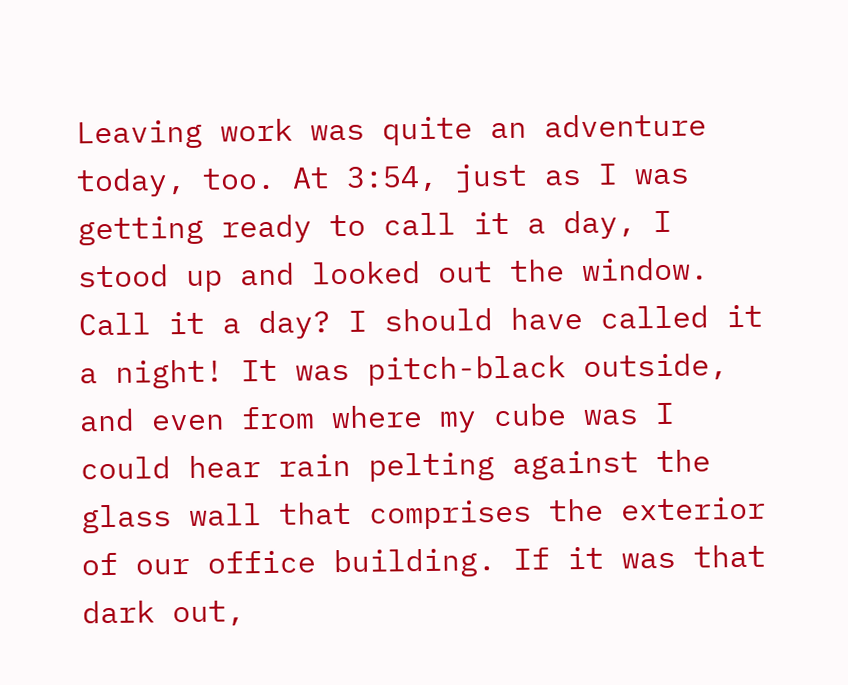Leaving work was quite an adventure today, too. At 3:54, just as I was getting ready to call it a day, I stood up and looked out the window. Call it a day? I should have called it a night! It was pitch-black outside, and even from where my cube was I could hear rain pelting against the glass wall that comprises the exterior of our office building. If it was that dark out,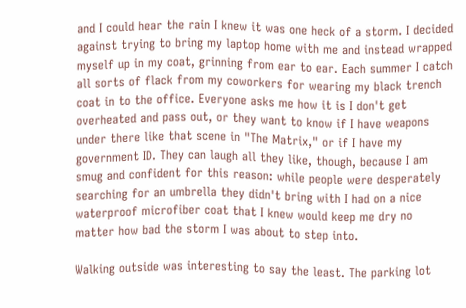and I could hear the rain I knew it was one heck of a storm. I decided against trying to bring my laptop home with me and instead wrapped myself up in my coat, grinning from ear to ear. Each summer I catch all sorts of flack from my coworkers for wearing my black trench coat in to the office. Everyone asks me how it is I don't get overheated and pass out, or they want to know if I have weapons under there like that scene in "The Matrix," or if I have my government ID. They can laugh all they like, though, because I am smug and confident for this reason: while people were desperately searching for an umbrella they didn't bring with I had on a nice waterproof microfiber coat that I knew would keep me dry no matter how bad the storm I was about to step into.

Walking outside was interesting to say the least. The parking lot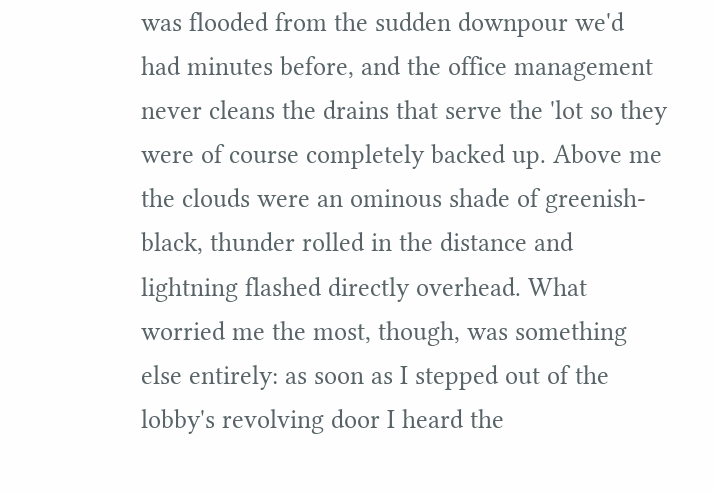was flooded from the sudden downpour we'd had minutes before, and the office management never cleans the drains that serve the 'lot so they were of course completely backed up. Above me the clouds were an ominous shade of greenish-black, thunder rolled in the distance and lightning flashed directly overhead. What worried me the most, though, was something else entirely: as soon as I stepped out of the lobby's revolving door I heard the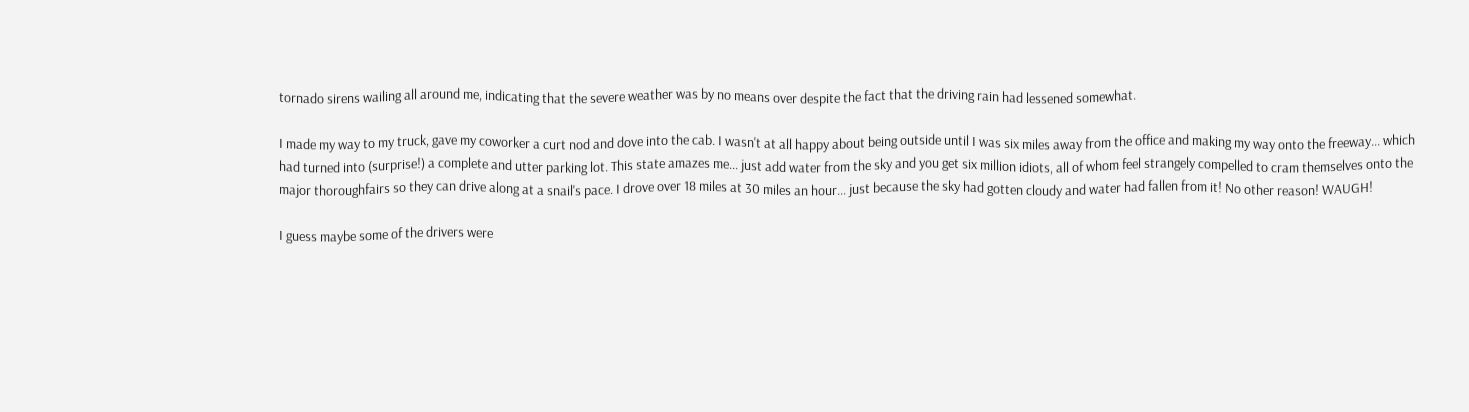tornado sirens wailing all around me, indicating that the severe weather was by no means over despite the fact that the driving rain had lessened somewhat.

I made my way to my truck, gave my coworker a curt nod and dove into the cab. I wasn't at all happy about being outside until I was six miles away from the office and making my way onto the freeway... which had turned into (surprise!) a complete and utter parking lot. This state amazes me... just add water from the sky and you get six million idiots, all of whom feel strangely compelled to cram themselves onto the major thoroughfairs so they can drive along at a snail's pace. I drove over 18 miles at 30 miles an hour... just because the sky had gotten cloudy and water had fallen from it! No other reason! WAUGH!

I guess maybe some of the drivers were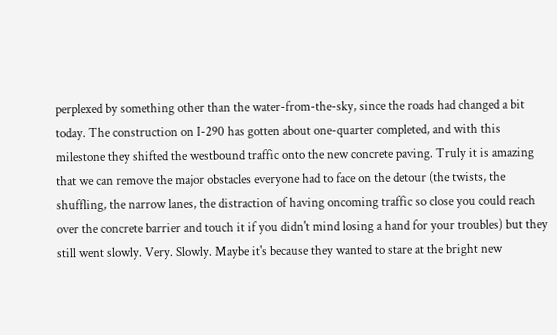perplexed by something other than the water-from-the-sky, since the roads had changed a bit today. The construction on I-290 has gotten about one-quarter completed, and with this milestone they shifted the westbound traffic onto the new concrete paving. Truly it is amazing that we can remove the major obstacles everyone had to face on the detour (the twists, the shuffling, the narrow lanes, the distraction of having oncoming traffic so close you could reach over the concrete barrier and touch it if you didn't mind losing a hand for your troubles) but they still went slowly. Very. Slowly. Maybe it's because they wanted to stare at the bright new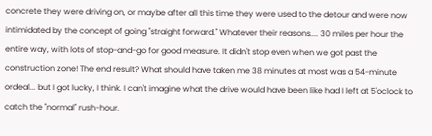concrete they were driving on, or maybe after all this time they were used to the detour and were now intimidated by the concept of going "straight forward." Whatever their reasons.... 30 miles per hour the entire way, with lots of stop-and-go for good measure. It didn't stop even when we got past the construction zone! The end result? What should have taken me 38 minutes at most was a 54-minute ordeal... but I got lucky, I think. I can't imagine what the drive would have been like had I left at 5'oclock to catch the "normal" rush-hour.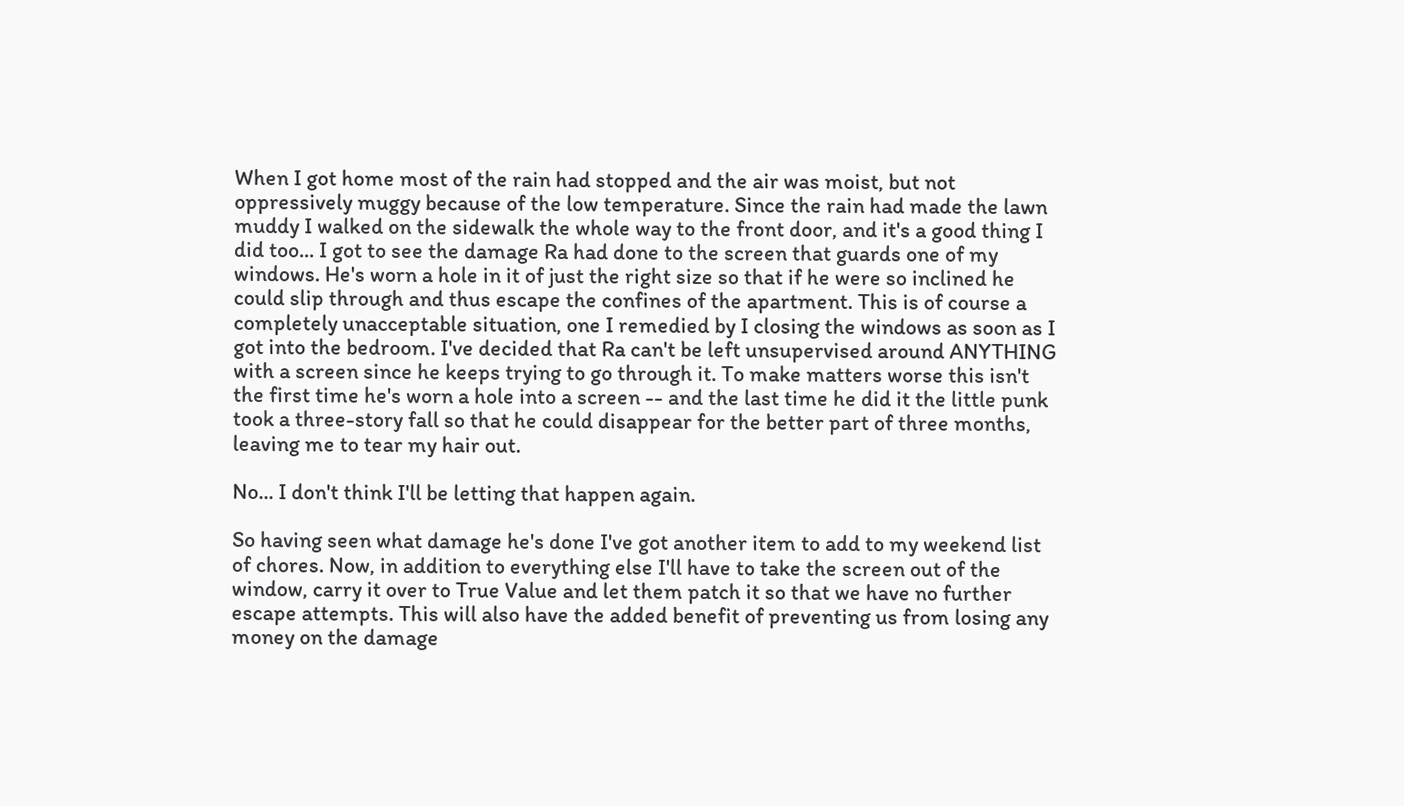When I got home most of the rain had stopped and the air was moist, but not oppressively muggy because of the low temperature. Since the rain had made the lawn muddy I walked on the sidewalk the whole way to the front door, and it's a good thing I did too... I got to see the damage Ra had done to the screen that guards one of my windows. He's worn a hole in it of just the right size so that if he were so inclined he could slip through and thus escape the confines of the apartment. This is of course a completely unacceptable situation, one I remedied by I closing the windows as soon as I got into the bedroom. I've decided that Ra can't be left unsupervised around ANYTHING with a screen since he keeps trying to go through it. To make matters worse this isn't the first time he's worn a hole into a screen -- and the last time he did it the little punk took a three-story fall so that he could disappear for the better part of three months, leaving me to tear my hair out.

No... I don't think I'll be letting that happen again.

So having seen what damage he's done I've got another item to add to my weekend list of chores. Now, in addition to everything else I'll have to take the screen out of the window, carry it over to True Value and let them patch it so that we have no further escape attempts. This will also have the added benefit of preventing us from losing any money on the damage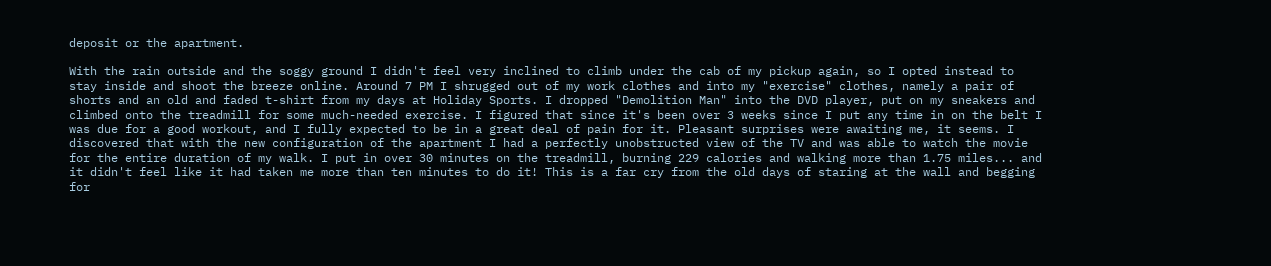deposit or the apartment.

With the rain outside and the soggy ground I didn't feel very inclined to climb under the cab of my pickup again, so I opted instead to stay inside and shoot the breeze online. Around 7 PM I shrugged out of my work clothes and into my "exercise" clothes, namely a pair of shorts and an old and faded t-shirt from my days at Holiday Sports. I dropped "Demolition Man" into the DVD player, put on my sneakers and climbed onto the treadmill for some much-needed exercise. I figured that since it's been over 3 weeks since I put any time in on the belt I was due for a good workout, and I fully expected to be in a great deal of pain for it. Pleasant surprises were awaiting me, it seems. I discovered that with the new configuration of the apartment I had a perfectly unobstructed view of the TV and was able to watch the movie for the entire duration of my walk. I put in over 30 minutes on the treadmill, burning 229 calories and walking more than 1.75 miles... and it didn't feel like it had taken me more than ten minutes to do it! This is a far cry from the old days of staring at the wall and begging for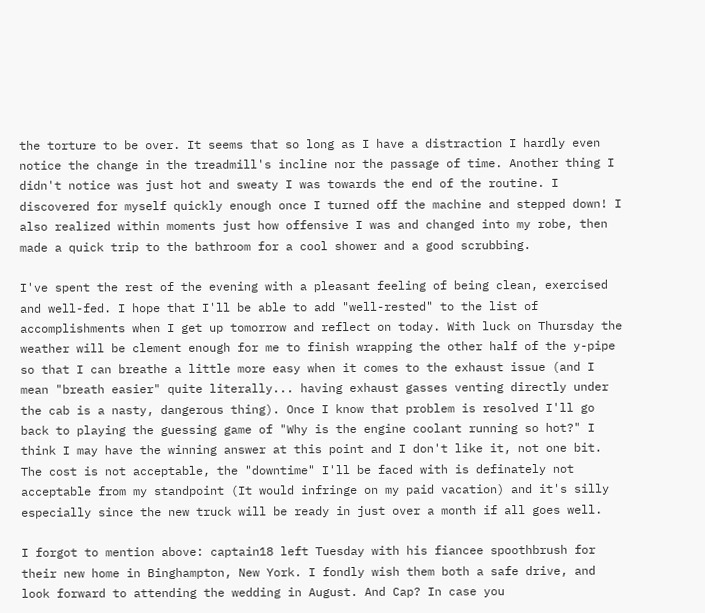the torture to be over. It seems that so long as I have a distraction I hardly even notice the change in the treadmill's incline nor the passage of time. Another thing I didn't notice was just hot and sweaty I was towards the end of the routine. I discovered for myself quickly enough once I turned off the machine and stepped down! I also realized within moments just how offensive I was and changed into my robe, then made a quick trip to the bathroom for a cool shower and a good scrubbing.

I've spent the rest of the evening with a pleasant feeling of being clean, exercised and well-fed. I hope that I'll be able to add "well-rested" to the list of accomplishments when I get up tomorrow and reflect on today. With luck on Thursday the weather will be clement enough for me to finish wrapping the other half of the y-pipe so that I can breathe a little more easy when it comes to the exhaust issue (and I mean "breath easier" quite literally... having exhaust gasses venting directly under the cab is a nasty, dangerous thing). Once I know that problem is resolved I'll go back to playing the guessing game of "Why is the engine coolant running so hot?" I think I may have the winning answer at this point and I don't like it, not one bit. The cost is not acceptable, the "downtime" I'll be faced with is definately not acceptable from my standpoint (It would infringe on my paid vacation) and it's silly especially since the new truck will be ready in just over a month if all goes well.

I forgot to mention above: captain18 left Tuesday with his fiancee spoothbrush for their new home in Binghampton, New York. I fondly wish them both a safe drive, and look forward to attending the wedding in August. And Cap? In case you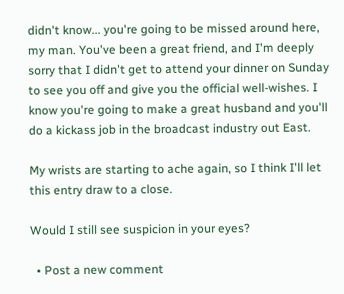didn't know... you're going to be missed around here, my man. You've been a great friend, and I'm deeply sorry that I didn't get to attend your dinner on Sunday to see you off and give you the official well-wishes. I know you're going to make a great husband and you'll do a kickass job in the broadcast industry out East.

My wrists are starting to ache again, so I think I'll let this entry draw to a close.

Would I still see suspicion in your eyes?

  • Post a new comment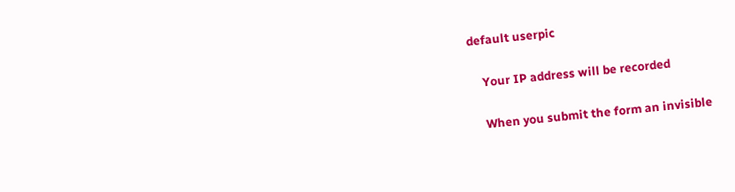default userpic

    Your IP address will be recorded

    When you submit the form an invisible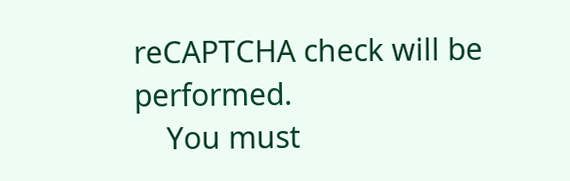reCAPTCHA check will be performed.
    You must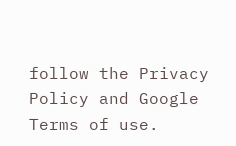follow the Privacy Policy and Google Terms of use.